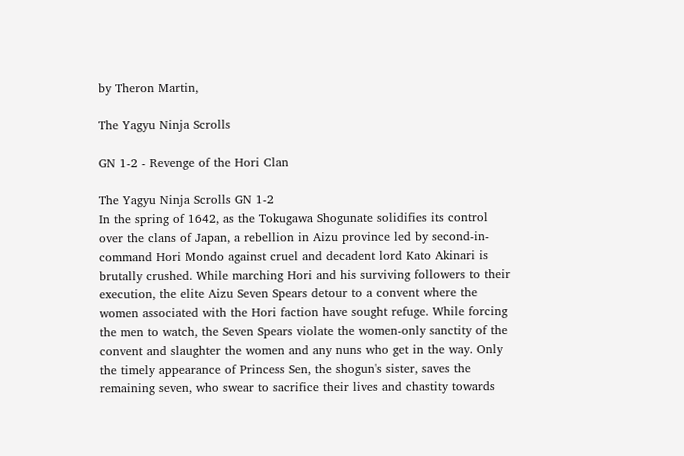by Theron Martin,

The Yagyu Ninja Scrolls

GN 1-2 - Revenge of the Hori Clan

The Yagyu Ninja Scrolls GN 1-2
In the spring of 1642, as the Tokugawa Shogunate solidifies its control over the clans of Japan, a rebellion in Aizu province led by second-in-command Hori Mondo against cruel and decadent lord Kato Akinari is brutally crushed. While marching Hori and his surviving followers to their execution, the elite Aizu Seven Spears detour to a convent where the women associated with the Hori faction have sought refuge. While forcing the men to watch, the Seven Spears violate the women-only sanctity of the convent and slaughter the women and any nuns who get in the way. Only the timely appearance of Princess Sen, the shogun's sister, saves the remaining seven, who swear to sacrifice their lives and chastity towards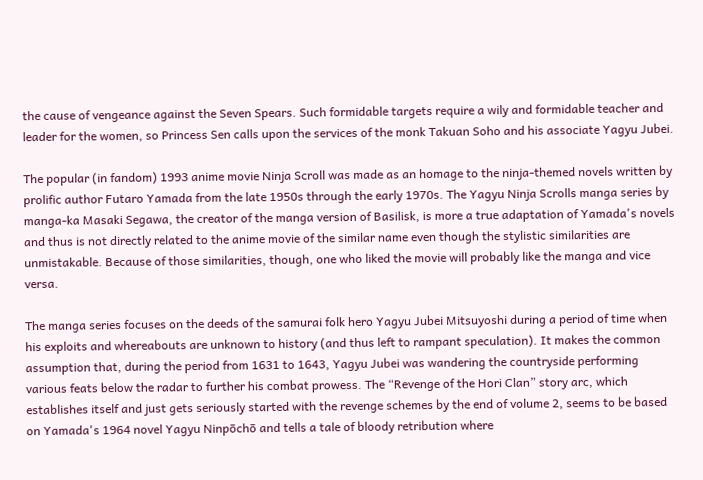the cause of vengeance against the Seven Spears. Such formidable targets require a wily and formidable teacher and leader for the women, so Princess Sen calls upon the services of the monk Takuan Soho and his associate Yagyu Jubei.

The popular (in fandom) 1993 anime movie Ninja Scroll was made as an homage to the ninja-themed novels written by prolific author Futaro Yamada from the late 1950s through the early 1970s. The Yagyu Ninja Scrolls manga series by manga-ka Masaki Segawa, the creator of the manga version of Basilisk, is more a true adaptation of Yamada's novels and thus is not directly related to the anime movie of the similar name even though the stylistic similarities are unmistakable. Because of those similarities, though, one who liked the movie will probably like the manga and vice versa.

The manga series focuses on the deeds of the samurai folk hero Yagyu Jubei Mitsuyoshi during a period of time when his exploits and whereabouts are unknown to history (and thus left to rampant speculation). It makes the common assumption that, during the period from 1631 to 1643, Yagyu Jubei was wandering the countryside performing various feats below the radar to further his combat prowess. The “Revenge of the Hori Clan” story arc, which establishes itself and just gets seriously started with the revenge schemes by the end of volume 2, seems to be based on Yamada's 1964 novel Yagyu Ninpōchō and tells a tale of bloody retribution where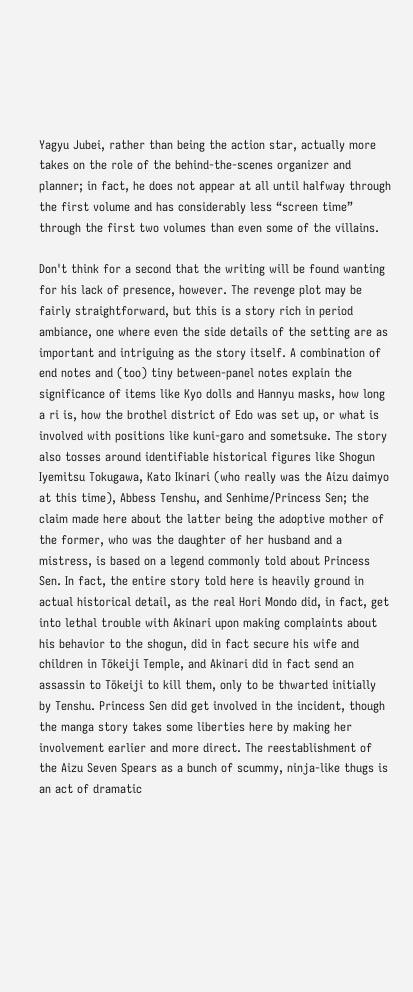Yagyu Jubei, rather than being the action star, actually more takes on the role of the behind-the-scenes organizer and planner; in fact, he does not appear at all until halfway through the first volume and has considerably less “screen time” through the first two volumes than even some of the villains.

Don't think for a second that the writing will be found wanting for his lack of presence, however. The revenge plot may be fairly straightforward, but this is a story rich in period ambiance, one where even the side details of the setting are as important and intriguing as the story itself. A combination of end notes and (too) tiny between-panel notes explain the significance of items like Kyo dolls and Hannyu masks, how long a ri is, how the brothel district of Edo was set up, or what is involved with positions like kuni-garo and sometsuke. The story also tosses around identifiable historical figures like Shogun Iyemitsu Tokugawa, Kato Ikinari (who really was the Aizu daimyo at this time), Abbess Tenshu, and Senhime/Princess Sen; the claim made here about the latter being the adoptive mother of the former, who was the daughter of her husband and a mistress, is based on a legend commonly told about Princess Sen. In fact, the entire story told here is heavily ground in actual historical detail, as the real Hori Mondo did, in fact, get into lethal trouble with Akinari upon making complaints about his behavior to the shogun, did in fact secure his wife and children in Tōkeiji Temple, and Akinari did in fact send an assassin to Tōkeiji to kill them, only to be thwarted initially by Tenshu. Princess Sen did get involved in the incident, though the manga story takes some liberties here by making her involvement earlier and more direct. The reestablishment of the Aizu Seven Spears as a bunch of scummy, ninja-like thugs is an act of dramatic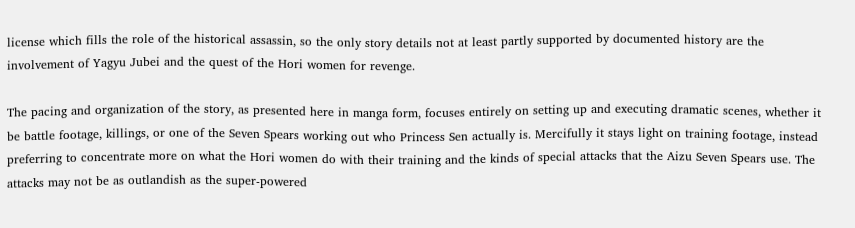license which fills the role of the historical assassin, so the only story details not at least partly supported by documented history are the involvement of Yagyu Jubei and the quest of the Hori women for revenge.

The pacing and organization of the story, as presented here in manga form, focuses entirely on setting up and executing dramatic scenes, whether it be battle footage, killings, or one of the Seven Spears working out who Princess Sen actually is. Mercifully it stays light on training footage, instead preferring to concentrate more on what the Hori women do with their training and the kinds of special attacks that the Aizu Seven Spears use. The attacks may not be as outlandish as the super-powered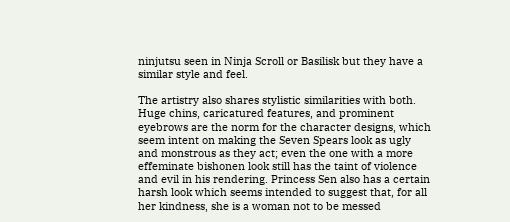ninjutsu seen in Ninja Scroll or Basilisk but they have a similar style and feel.

The artistry also shares stylistic similarities with both. Huge chins, caricatured features, and prominent eyebrows are the norm for the character designs, which seem intent on making the Seven Spears look as ugly and monstrous as they act; even the one with a more effeminate bishonen look still has the taint of violence and evil in his rendering. Princess Sen also has a certain harsh look which seems intended to suggest that, for all her kindness, she is a woman not to be messed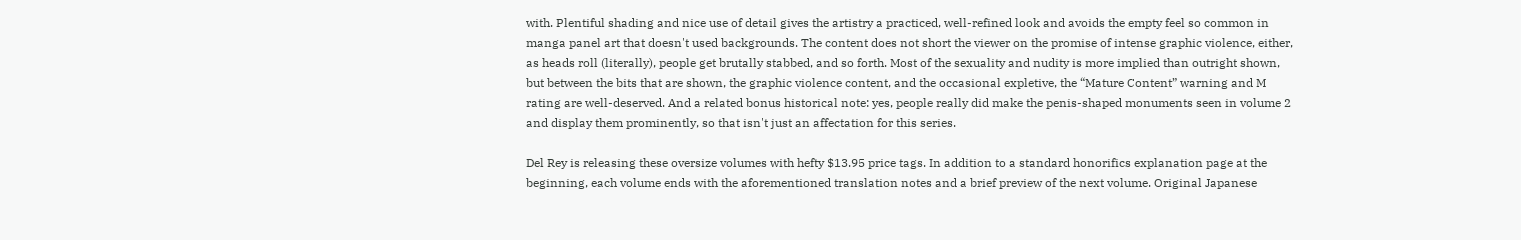with. Plentiful shading and nice use of detail gives the artistry a practiced, well-refined look and avoids the empty feel so common in manga panel art that doesn't used backgrounds. The content does not short the viewer on the promise of intense graphic violence, either, as heads roll (literally), people get brutally stabbed, and so forth. Most of the sexuality and nudity is more implied than outright shown, but between the bits that are shown, the graphic violence content, and the occasional expletive, the “Mature Content” warning and M rating are well-deserved. And a related bonus historical note: yes, people really did make the penis-shaped monuments seen in volume 2 and display them prominently, so that isn't just an affectation for this series.

Del Rey is releasing these oversize volumes with hefty $13.95 price tags. In addition to a standard honorifics explanation page at the beginning, each volume ends with the aforementioned translation notes and a brief preview of the next volume. Original Japanese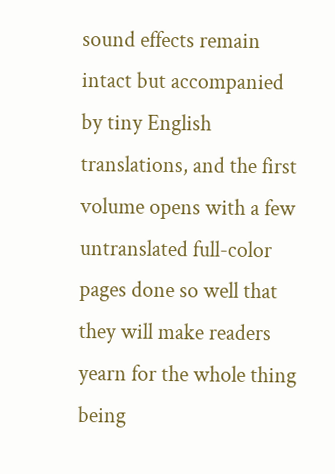sound effects remain intact but accompanied by tiny English translations, and the first volume opens with a few untranslated full-color pages done so well that they will make readers yearn for the whole thing being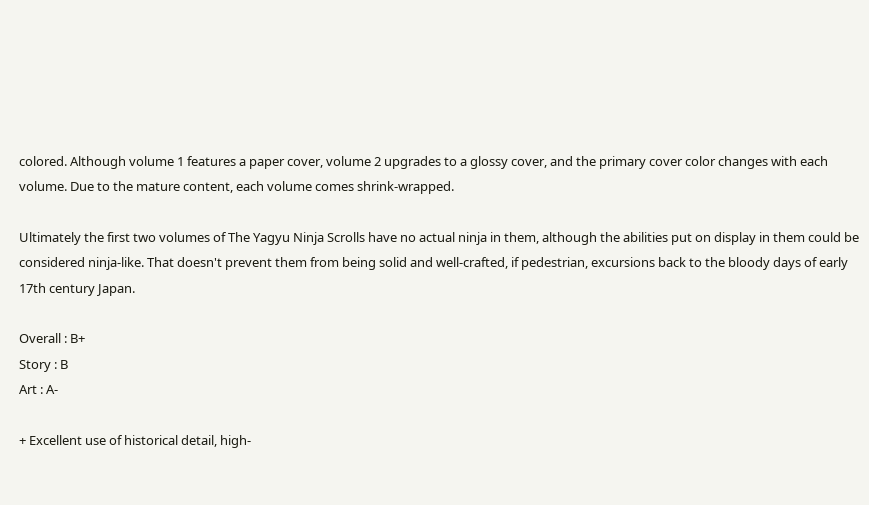colored. Although volume 1 features a paper cover, volume 2 upgrades to a glossy cover, and the primary cover color changes with each volume. Due to the mature content, each volume comes shrink-wrapped.

Ultimately the first two volumes of The Yagyu Ninja Scrolls have no actual ninja in them, although the abilities put on display in them could be considered ninja-like. That doesn't prevent them from being solid and well-crafted, if pedestrian, excursions back to the bloody days of early 17th century Japan.

Overall : B+
Story : B
Art : A-

+ Excellent use of historical detail, high-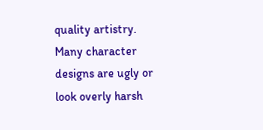quality artistry.
Many character designs are ugly or look overly harsh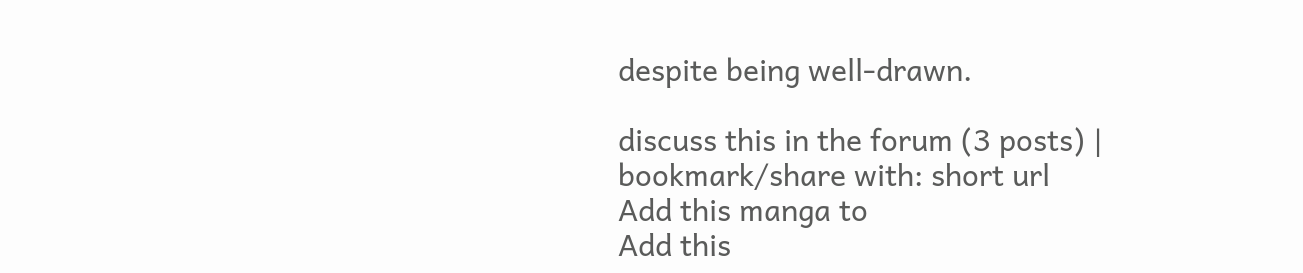despite being well-drawn.

discuss this in the forum (3 posts) |
bookmark/share with: short url
Add this manga to
Add this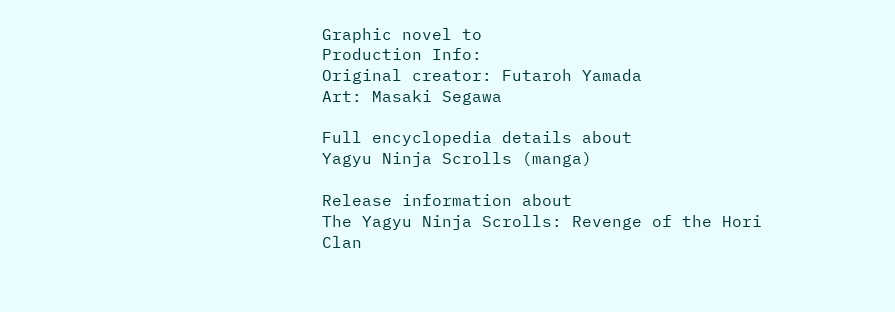Graphic novel to
Production Info:
Original creator: Futaroh Yamada
Art: Masaki Segawa

Full encyclopedia details about
Yagyu Ninja Scrolls (manga)

Release information about
The Yagyu Ninja Scrolls: Revenge of the Hori Clan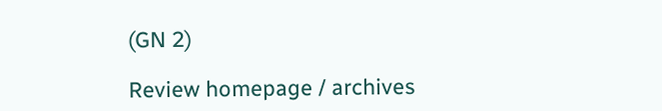(GN 2)

Review homepage / archives